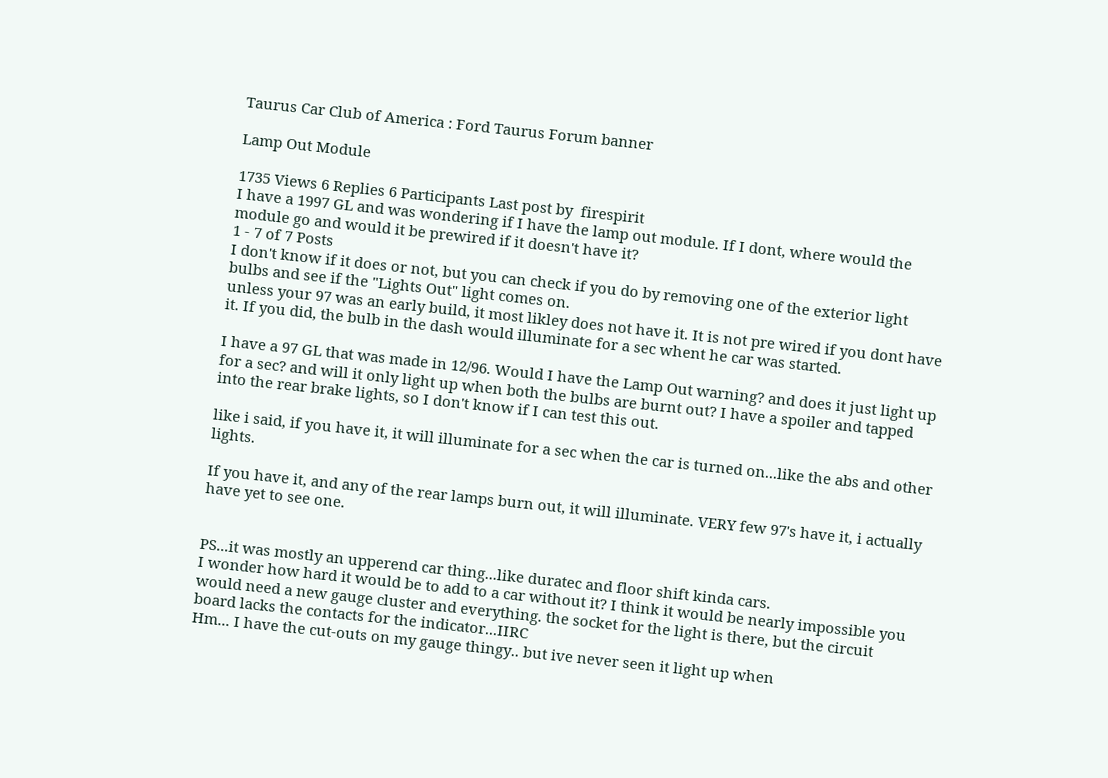Taurus Car Club of America : Ford Taurus Forum banner

Lamp Out Module

1735 Views 6 Replies 6 Participants Last post by  firespirit
I have a 1997 GL and was wondering if I have the lamp out module. If I dont, where would the module go and would it be prewired if it doesn't have it?
1 - 7 of 7 Posts
I don't know if it does or not, but you can check if you do by removing one of the exterior light bulbs and see if the "Lights Out" light comes on.
unless your 97 was an early build, it most likley does not have it. It is not pre wired if you dont have it. If you did, the bulb in the dash would illuminate for a sec whent he car was started.

I have a 97 GL that was made in 12/96. Would I have the Lamp Out warning? and does it just light up for a sec? and will it only light up when both the bulbs are burnt out? I have a spoiler and tapped into the rear brake lights, so I don't know if I can test this out.

like i said, if you have it, it will illuminate for a sec when the car is turned on...like the abs and other lights.

If you have it, and any of the rear lamps burn out, it will illuminate. VERY few 97's have it, i actually have yet to see one.


PS...it was mostly an upperend car thing...like duratec and floor shift kinda cars.
I wonder how hard it would be to add to a car without it? I think it would be nearly impossible you would need a new gauge cluster and everything. the socket for the light is there, but the circuit board lacks the contacts for the indicator...IIRC
Hm... I have the cut-outs on my gauge thingy.. but ive never seen it light up when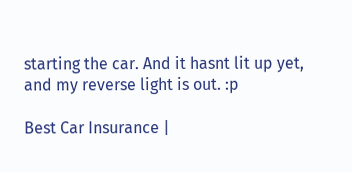starting the car. And it hasnt lit up yet, and my reverse light is out. :p

Best Car Insurance |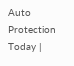Auto Protection Today |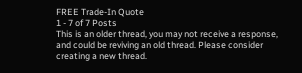FREE Trade-In Quote
1 - 7 of 7 Posts
This is an older thread, you may not receive a response, and could be reviving an old thread. Please consider creating a new thread.